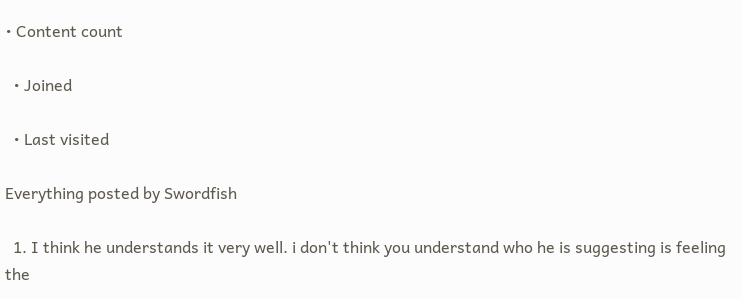• Content count

  • Joined

  • Last visited

Everything posted by Swordfish

  1. I think he understands it very well. i don't think you understand who he is suggesting is feeling the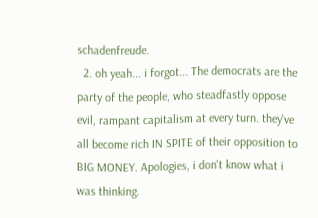schadenfreude.
  2. oh yeah... i forgot... The democrats are the party of the people, who steadfastly oppose evil, rampant capitalism at every turn. they've all become rich IN SPITE of their opposition to BIG MONEY. Apologies, i don't know what i was thinking.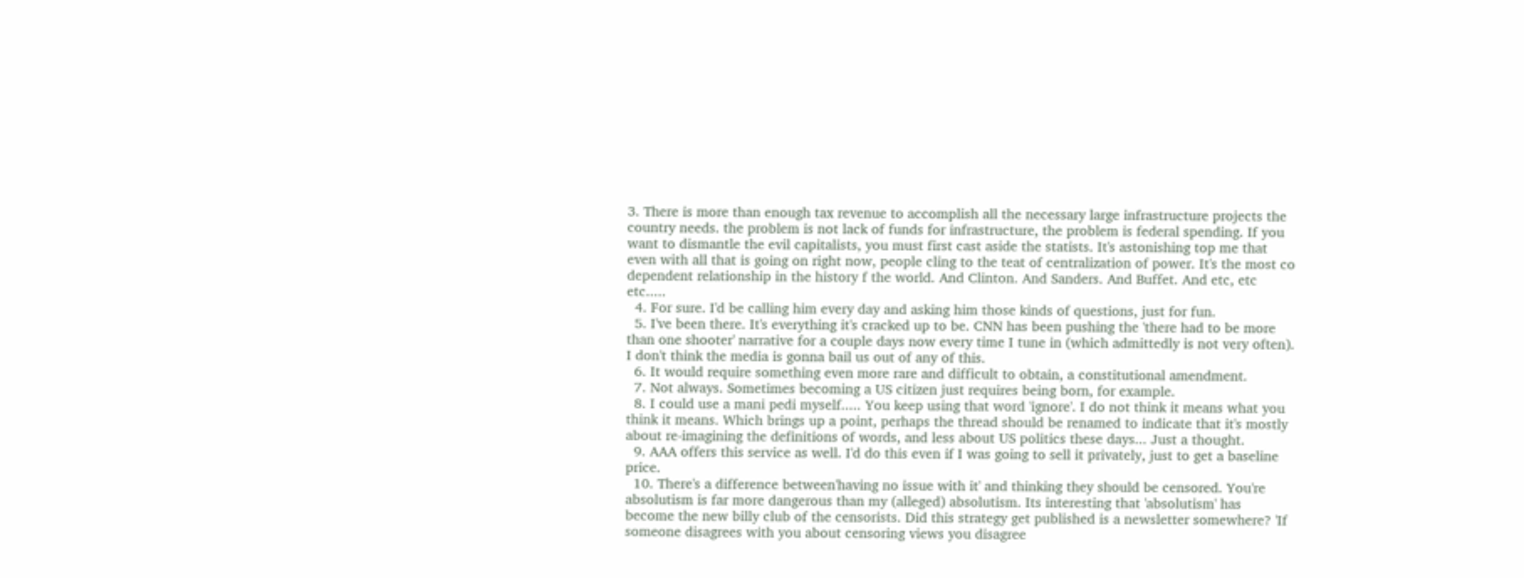3. There is more than enough tax revenue to accomplish all the necessary large infrastructure projects the country needs. the problem is not lack of funds for infrastructure, the problem is federal spending. If you want to dismantle the evil capitalists, you must first cast aside the statists. It's astonishing top me that even with all that is going on right now, people cling to the teat of centralization of power. It's the most co dependent relationship in the history f the world. And Clinton. And Sanders. And Buffet. And etc, etc etc.....
  4. For sure. I'd be calling him every day and asking him those kinds of questions, just for fun.
  5. I've been there. It's everything it's cracked up to be. CNN has been pushing the 'there had to be more than one shooter' narrative for a couple days now every time I tune in (which admittedly is not very often). I don't think the media is gonna bail us out of any of this.
  6. It would require something even more rare and difficult to obtain, a constitutional amendment.
  7. Not always. Sometimes becoming a US citizen just requires being born, for example.
  8. I could use a mani pedi myself..... You keep using that word 'ignore'. I do not think it means what you think it means. Which brings up a point, perhaps the thread should be renamed to indicate that it's mostly about re-imagining the definitions of words, and less about US politics these days... Just a thought.
  9. AAA offers this service as well. I'd do this even if I was going to sell it privately, just to get a baseline price.
  10. There's a difference between'having no issue with it' and thinking they should be censored. You're absolutism is far more dangerous than my (alleged) absolutism. Its interesting that 'absolutism' has become the new billy club of the censorists. Did this strategy get published is a newsletter somewhere? 'If someone disagrees with you about censoring views you disagree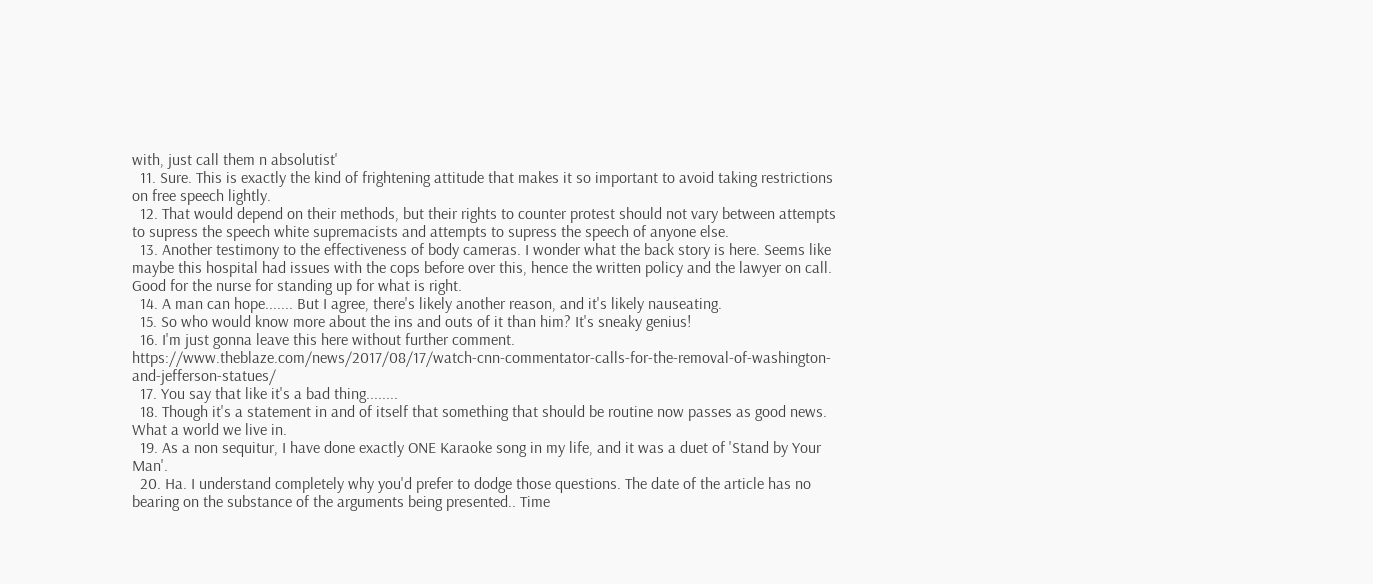with, just call them n absolutist'
  11. Sure. This is exactly the kind of frightening attitude that makes it so important to avoid taking restrictions on free speech lightly.
  12. That would depend on their methods, but their rights to counter protest should not vary between attempts to supress the speech white supremacists and attempts to supress the speech of anyone else.
  13. Another testimony to the effectiveness of body cameras. I wonder what the back story is here. Seems like maybe this hospital had issues with the cops before over this, hence the written policy and the lawyer on call. Good for the nurse for standing up for what is right.
  14. A man can hope....... But I agree, there's likely another reason, and it's likely nauseating.
  15. So who would know more about the ins and outs of it than him? It's sneaky genius!
  16. I'm just gonna leave this here without further comment. https://www.theblaze.com/news/2017/08/17/watch-cnn-commentator-calls-for-the-removal-of-washington-and-jefferson-statues/
  17. You say that like it's a bad thing........
  18. Though it's a statement in and of itself that something that should be routine now passes as good news. What a world we live in.
  19. As a non sequitur, I have done exactly ONE Karaoke song in my life, and it was a duet of 'Stand by Your Man'.
  20. Ha. I understand completely why you'd prefer to dodge those questions. The date of the article has no bearing on the substance of the arguments being presented.. Time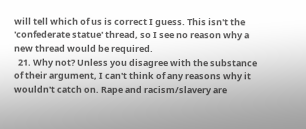will tell which of us is correct I guess. This isn't the 'confederate statue' thread, so I see no reason why a new thread would be required.
  21. Why not? Unless you disagree with the substance of their argument, I can't think of any reasons why it wouldn't catch on. Rape and racism/slavery are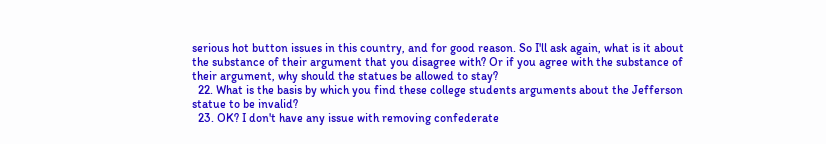serious hot button issues in this country, and for good reason. So I'll ask again, what is it about the substance of their argument that you disagree with? Or if you agree with the substance of their argument, why should the statues be allowed to stay?
  22. What is the basis by which you find these college students arguments about the Jefferson statue to be invalid?
  23. OK? I don't have any issue with removing confederate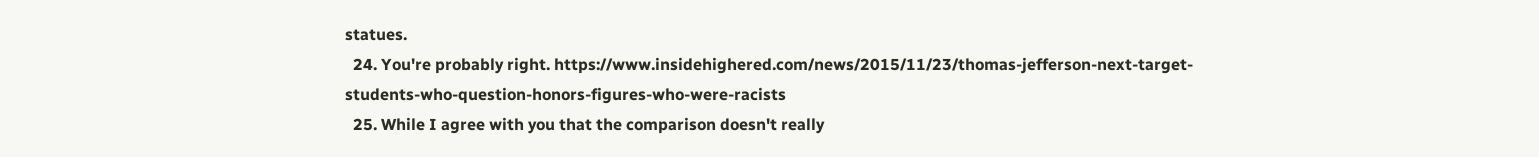statues.
  24. You're probably right. https://www.insidehighered.com/news/2015/11/23/thomas-jefferson-next-target-students-who-question-honors-figures-who-were-racists
  25. While I agree with you that the comparison doesn't really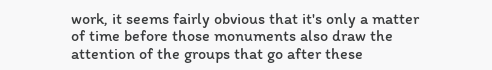work, it seems fairly obvious that it's only a matter of time before those monuments also draw the attention of the groups that go after these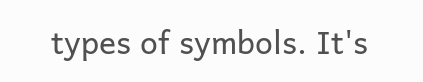types of symbols. It's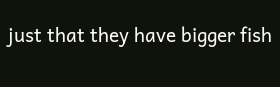just that they have bigger fish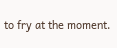to fry at the moment.